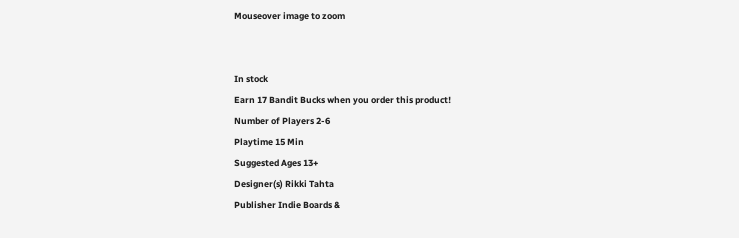Mouseover image to zoom


In stock
Earn 17 Bandit Bucks when you order this product!
Number of Players 2-6
Playtime 15 Min
Suggested Ages 13+
Designer(s) Rikki Tahta
Publisher Indie Boards &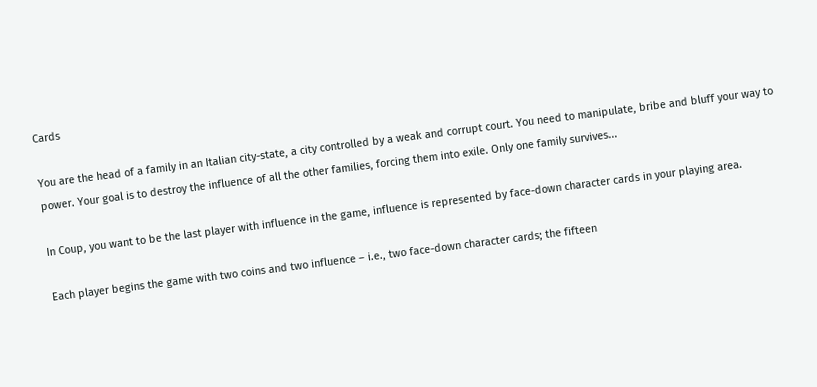Cards

You are the head of a family in an Italian city-state, a city controlled by a weak and corrupt court. You need to manipulate, bribe and bluff your way to power. Your goal is to destroy the influence of all the other families, forcing them into exile. Only one family survives...

In Coup, you want to be the last player with influence in the game, influence is represented by face-down character cards in your playing area.

Each player begins the game with two coins and two influence – i.e., two face-down character cards; the fifteen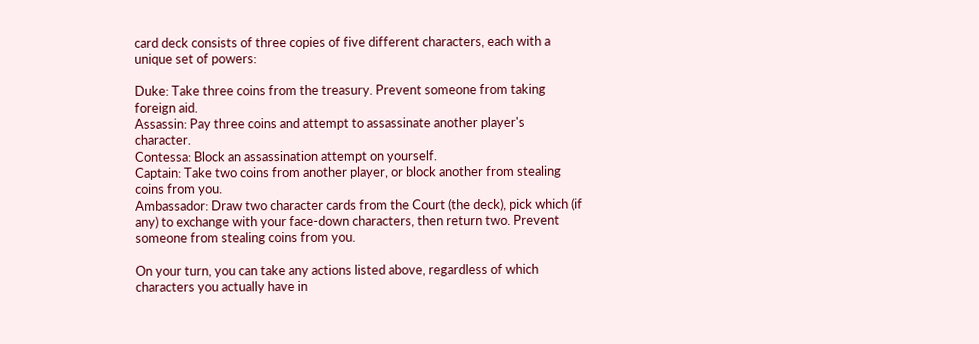card deck consists of three copies of five different characters, each with a unique set of powers:

Duke: Take three coins from the treasury. Prevent someone from taking foreign aid.
Assassin: Pay three coins and attempt to assassinate another player's character.
Contessa: Block an assassination attempt on yourself.
Captain: Take two coins from another player, or block another from stealing coins from you.
Ambassador: Draw two character cards from the Court (the deck), pick which (if any) to exchange with your face-down characters, then return two. Prevent someone from stealing coins from you.

On your turn, you can take any actions listed above, regardless of which characters you actually have in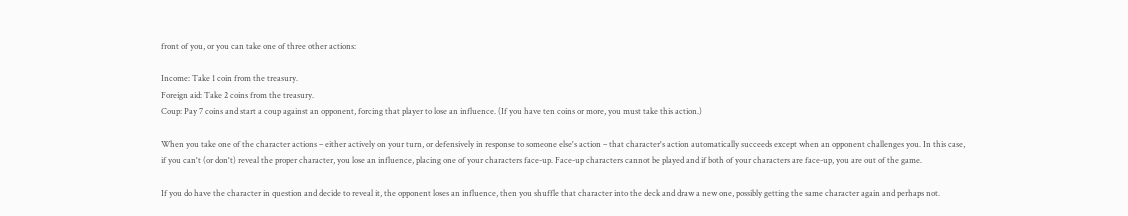front of you, or you can take one of three other actions:

Income: Take 1 coin from the treasury.
Foreign aid: Take 2 coins from the treasury.
Coup: Pay 7 coins and start a coup against an opponent, forcing that player to lose an influence. (If you have ten coins or more, you must take this action.)

When you take one of the character actions – either actively on your turn, or defensively in response to someone else's action – that character's action automatically succeeds except when an opponent challenges you. In this case, if you can't (or don't) reveal the proper character, you lose an influence, placing one of your characters face-up. Face-up characters cannot be played and if both of your characters are face-up, you are out of the game.

If you do have the character in question and decide to reveal it, the opponent loses an influence, then you shuffle that character into the deck and draw a new one, possibly getting the same character again and perhaps not.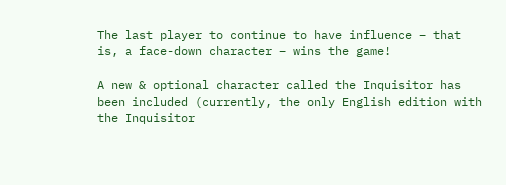The last player to continue to have influence – that is, a face-down character – wins the game!

A new & optional character called the Inquisitor has been included (currently, the only English edition with the Inquisitor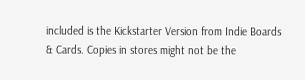included is the Kickstarter Version from Indie Boards & Cards. Copies in stores might not be the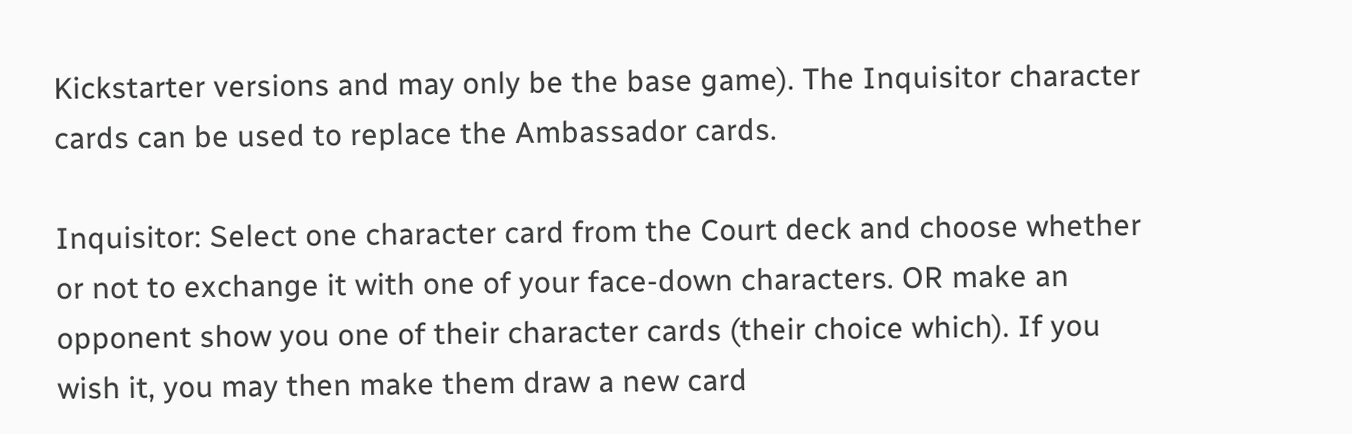Kickstarter versions and may only be the base game). The Inquisitor character cards can be used to replace the Ambassador cards.

Inquisitor: Select one character card from the Court deck and choose whether or not to exchange it with one of your face-down characters. OR make an opponent show you one of their character cards (their choice which). If you wish it, you may then make them draw a new card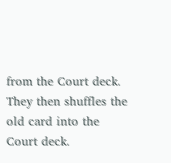from the Court deck. They then shuffles the old card into the Court deck.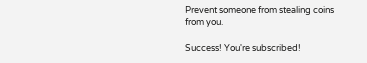Prevent someone from stealing coins from you.

Success! You're subscribed!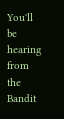You'll be hearing from the Bandit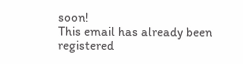soon!
This email has already been registered